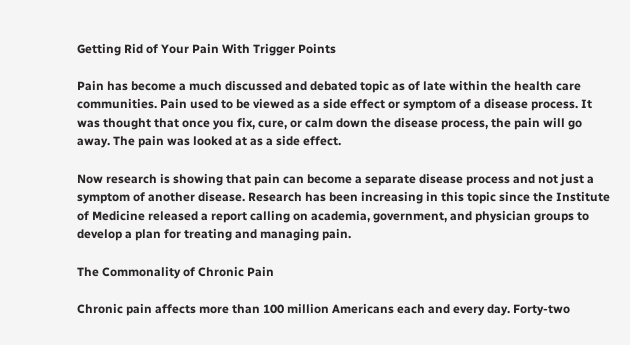Getting Rid of Your Pain With Trigger Points

Pain has become a much discussed and debated topic as of late within the health care communities. Pain used to be viewed as a side effect or symptom of a disease process. It was thought that once you fix, cure, or calm down the disease process, the pain will go away. The pain was looked at as a side effect.

Now research is showing that pain can become a separate disease process and not just a symptom of another disease. Research has been increasing in this topic since the Institute of Medicine released a report calling on academia, government, and physician groups to develop a plan for treating and managing pain.

The Commonality of Chronic Pain

Chronic pain affects more than 100 million Americans each and every day. Forty-two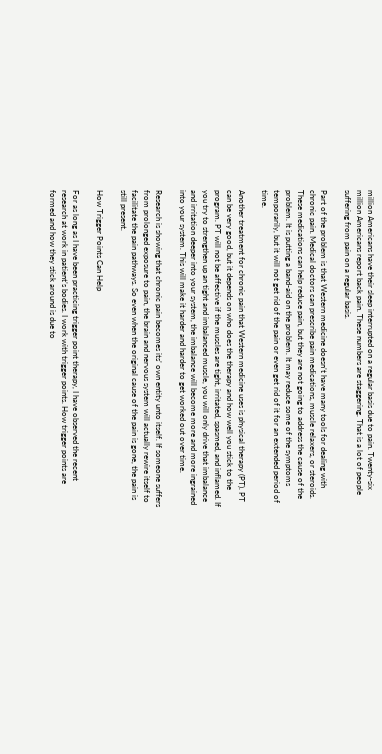million Americans have their sleep interrupted on a regular basis due to pain. Twenty-six million Americans report back pain. These numbers are staggering. That is a lot of people suffering from pain on a regular basis.

Part of the problem is that Western medicine doesn’t have many tools for dealing with chronic pain. Medical doctors can prescribe pain medications, muscle relaxers, or steroids. These medications can help reduce pain, but they are not going to address the cause of the problem. It is putting a band-aid on the problem. It may reduce some of the symptoms temporarily, but it will not get rid of the pain or even get rid of it for an extended period of time.

Another treatment for chronic pain that Western medicine uses is physical therapy (PT). PT can be very good, but it depends on who does the therapy and how well you stick to the program. PT will not be affective if the muscles are tight, irritated, spasmed, and inflamed. If you try to strengthen up an tight and imbalanced muscle, you will only drive that imbalance and irritation deeper into your system, the imbalance will become more and more ingrained into your system. This will make it harder and harder to get worked out over time.

Research is showing that chronic pain becomes its’ own entity unto itself. If someone suffers from prolonged exposure to pain, the brain and nervous system will actually rewire itself to facilitate the pain pathways. So even when the original cause of the pain is gone, the pain is still present.

How Trigger Points Can Help

For as long as I have been practicing trigger point therapy, I have observed the recent research at work in patient’s bodies. I work with trigger points. How trigger points are formed and how they stick around is due to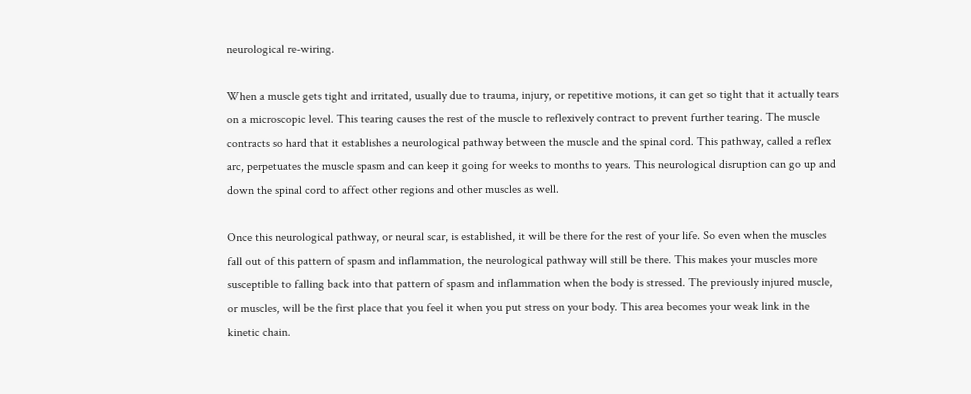neurological re-wiring.

When a muscle gets tight and irritated, usually due to trauma, injury, or repetitive motions, it can get so tight that it actually tears on a microscopic level. This tearing causes the rest of the muscle to reflexively contract to prevent further tearing. The muscle contracts so hard that it establishes a neurological pathway between the muscle and the spinal cord. This pathway, called a reflex arc, perpetuates the muscle spasm and can keep it going for weeks to months to years. This neurological disruption can go up and down the spinal cord to affect other regions and other muscles as well.

Once this neurological pathway, or neural scar, is established, it will be there for the rest of your life. So even when the muscles fall out of this pattern of spasm and inflammation, the neurological pathway will still be there. This makes your muscles more susceptible to falling back into that pattern of spasm and inflammation when the body is stressed. The previously injured muscle, or muscles, will be the first place that you feel it when you put stress on your body. This area becomes your weak link in the kinetic chain.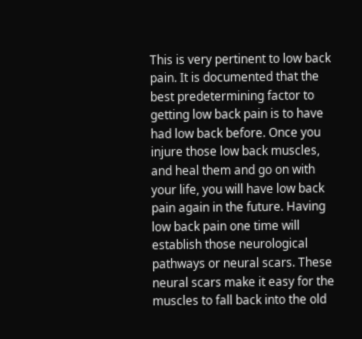This is very pertinent to low back pain. It is documented that the best predetermining factor to getting low back pain is to have had low back before. Once you injure those low back muscles, and heal them and go on with your life, you will have low back pain again in the future. Having low back pain one time will establish those neurological pathways or neural scars. These neural scars make it easy for the muscles to fall back into the old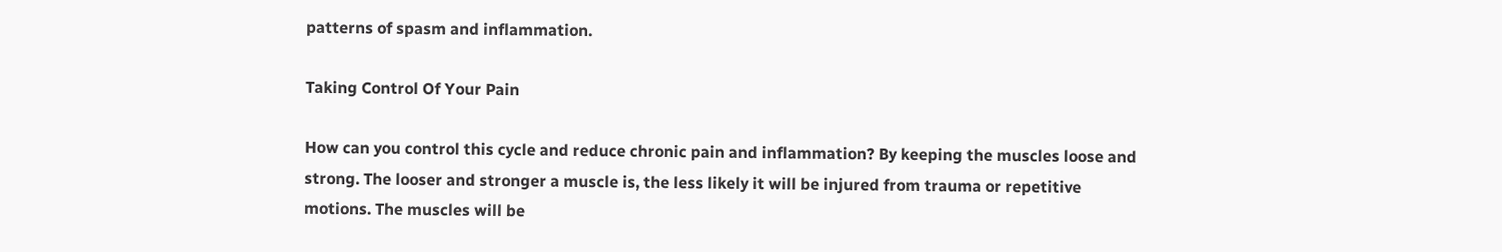patterns of spasm and inflammation.

Taking Control Of Your Pain

How can you control this cycle and reduce chronic pain and inflammation? By keeping the muscles loose and strong. The looser and stronger a muscle is, the less likely it will be injured from trauma or repetitive motions. The muscles will be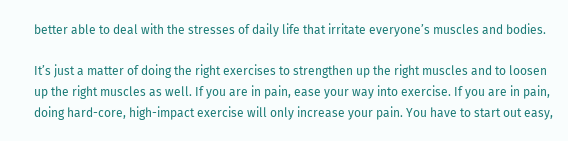better able to deal with the stresses of daily life that irritate everyone’s muscles and bodies.

It’s just a matter of doing the right exercises to strengthen up the right muscles and to loosen up the right muscles as well. If you are in pain, ease your way into exercise. If you are in pain, doing hard-core, high-impact exercise will only increase your pain. You have to start out easy,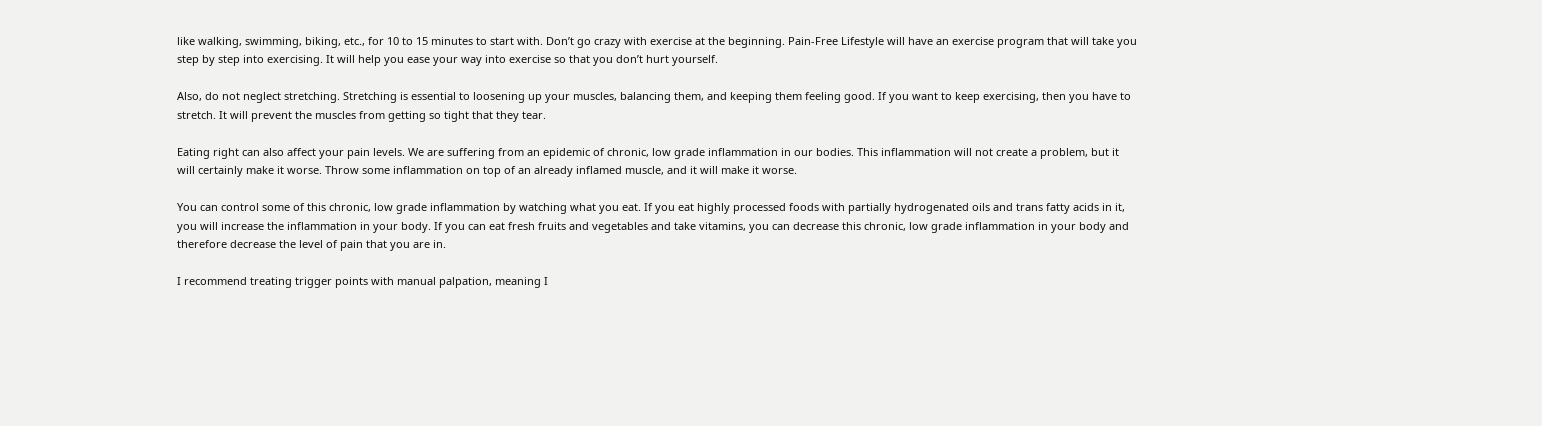like walking, swimming, biking, etc., for 10 to 15 minutes to start with. Don’t go crazy with exercise at the beginning. Pain-Free Lifestyle will have an exercise program that will take you step by step into exercising. It will help you ease your way into exercise so that you don’t hurt yourself.

Also, do not neglect stretching. Stretching is essential to loosening up your muscles, balancing them, and keeping them feeling good. If you want to keep exercising, then you have to stretch. It will prevent the muscles from getting so tight that they tear.

Eating right can also affect your pain levels. We are suffering from an epidemic of chronic, low grade inflammation in our bodies. This inflammation will not create a problem, but it will certainly make it worse. Throw some inflammation on top of an already inflamed muscle, and it will make it worse.

You can control some of this chronic, low grade inflammation by watching what you eat. If you eat highly processed foods with partially hydrogenated oils and trans fatty acids in it, you will increase the inflammation in your body. If you can eat fresh fruits and vegetables and take vitamins, you can decrease this chronic, low grade inflammation in your body and therefore decrease the level of pain that you are in.

I recommend treating trigger points with manual palpation, meaning I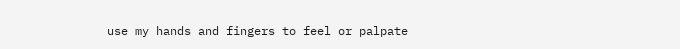use my hands and fingers to feel or palpate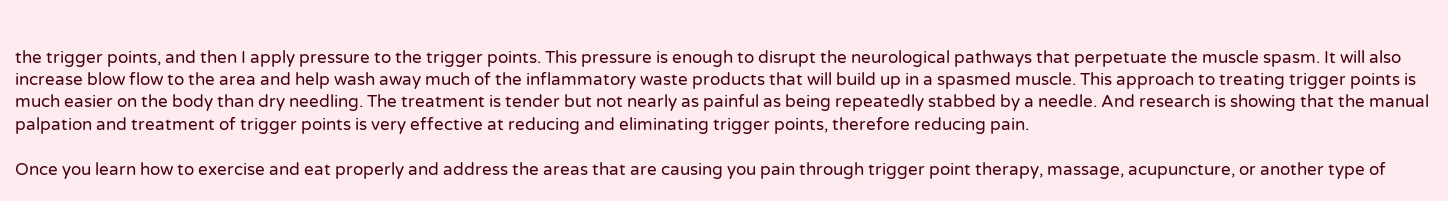the trigger points, and then I apply pressure to the trigger points. This pressure is enough to disrupt the neurological pathways that perpetuate the muscle spasm. It will also increase blow flow to the area and help wash away much of the inflammatory waste products that will build up in a spasmed muscle. This approach to treating trigger points is much easier on the body than dry needling. The treatment is tender but not nearly as painful as being repeatedly stabbed by a needle. And research is showing that the manual palpation and treatment of trigger points is very effective at reducing and eliminating trigger points, therefore reducing pain.

Once you learn how to exercise and eat properly and address the areas that are causing you pain through trigger point therapy, massage, acupuncture, or another type of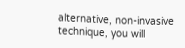alternative, non-invasive technique, you will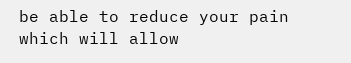be able to reduce your pain which will allow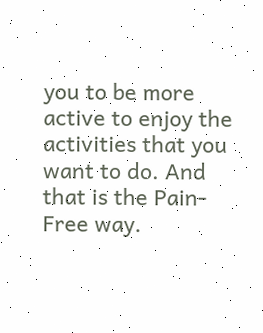you to be more active to enjoy the activities that you want to do. And that is the Pain-Free way.